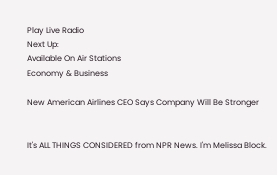Play Live Radio
Next Up:
Available On Air Stations
Economy & Business

New American Airlines CEO Says Company Will Be Stronger


It's ALL THINGS CONSIDERED from NPR News. I'm Melissa Block.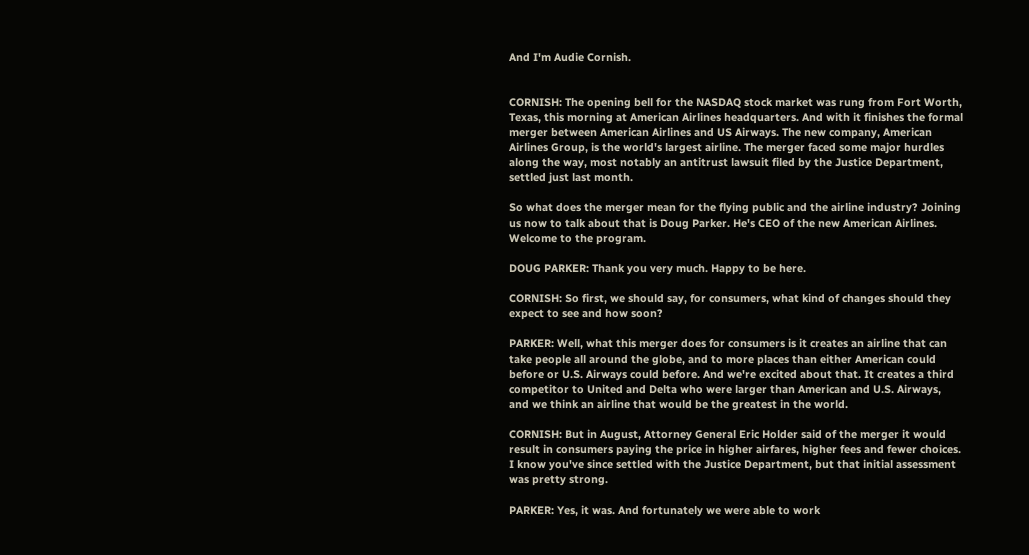And I'm Audie Cornish.


CORNISH: The opening bell for the NASDAQ stock market was rung from Fort Worth, Texas, this morning at American Airlines headquarters. And with it finishes the formal merger between American Airlines and US Airways. The new company, American Airlines Group, is the world's largest airline. The merger faced some major hurdles along the way, most notably an antitrust lawsuit filed by the Justice Department, settled just last month.

So what does the merger mean for the flying public and the airline industry? Joining us now to talk about that is Doug Parker. He's CEO of the new American Airlines. Welcome to the program.

DOUG PARKER: Thank you very much. Happy to be here.

CORNISH: So first, we should say, for consumers, what kind of changes should they expect to see and how soon?

PARKER: Well, what this merger does for consumers is it creates an airline that can take people all around the globe, and to more places than either American could before or U.S. Airways could before. And we're excited about that. It creates a third competitor to United and Delta who were larger than American and U.S. Airways, and we think an airline that would be the greatest in the world.

CORNISH: But in August, Attorney General Eric Holder said of the merger it would result in consumers paying the price in higher airfares, higher fees and fewer choices. I know you've since settled with the Justice Department, but that initial assessment was pretty strong.

PARKER: Yes, it was. And fortunately we were able to work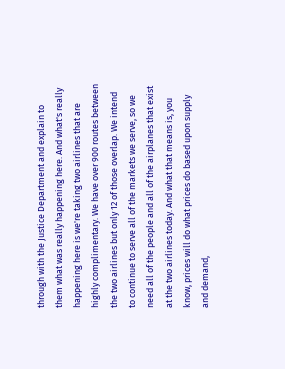through with the Justice Department and explain to them what was really happening here. And what's really happening here is we're taking two airlines that are highly complimentary. We have over 900 routes between the two airlines but only 12 of those overlap. We intend to continue to serve all of the markets we serve, so we need all of the people and all of the airplanes that exist at the two airlines today. And what that means is, you know, prices will do what prices do based upon supply and demand,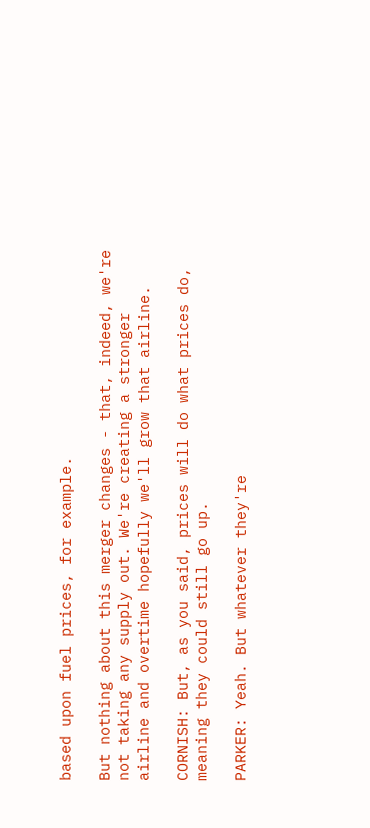based upon fuel prices, for example.

But nothing about this merger changes - that, indeed, we're not taking any supply out. We're creating a stronger airline and overtime hopefully we'll grow that airline.

CORNISH: But, as you said, prices will do what prices do, meaning they could still go up.

PARKER: Yeah. But whatever they're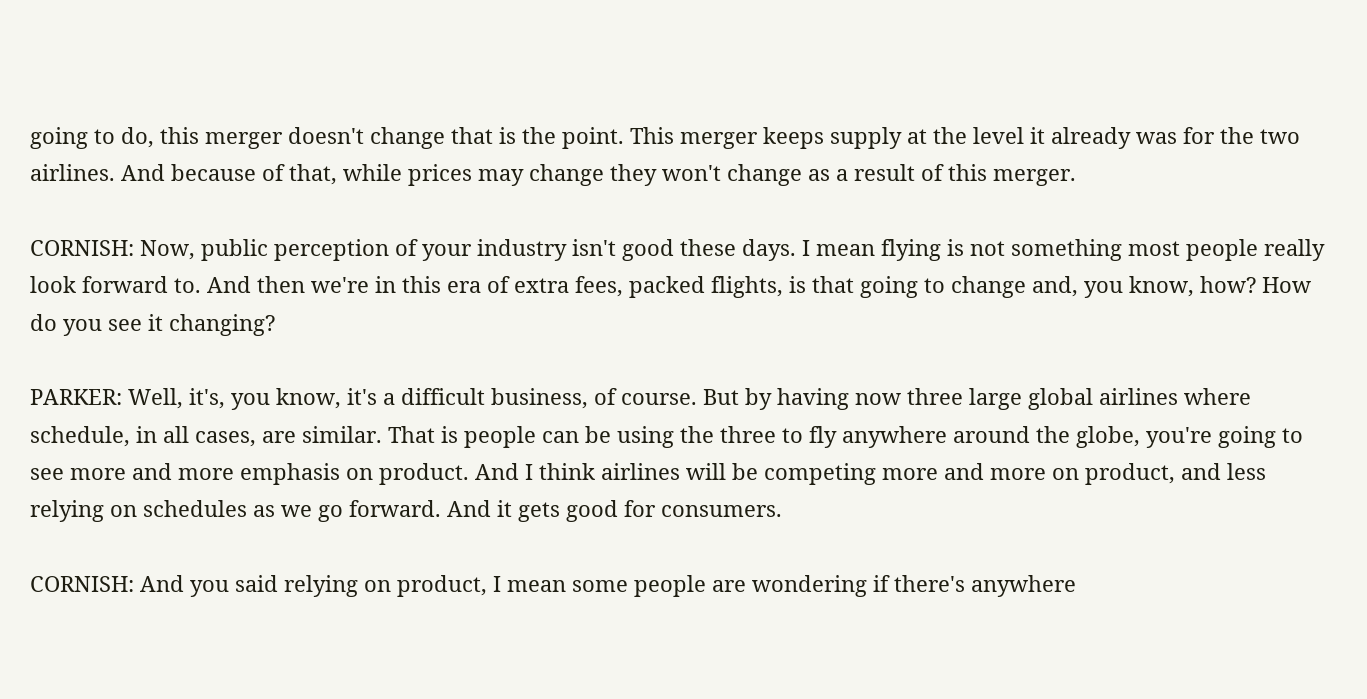going to do, this merger doesn't change that is the point. This merger keeps supply at the level it already was for the two airlines. And because of that, while prices may change they won't change as a result of this merger.

CORNISH: Now, public perception of your industry isn't good these days. I mean flying is not something most people really look forward to. And then we're in this era of extra fees, packed flights, is that going to change and, you know, how? How do you see it changing?

PARKER: Well, it's, you know, it's a difficult business, of course. But by having now three large global airlines where schedule, in all cases, are similar. That is people can be using the three to fly anywhere around the globe, you're going to see more and more emphasis on product. And I think airlines will be competing more and more on product, and less relying on schedules as we go forward. And it gets good for consumers.

CORNISH: And you said relying on product, I mean some people are wondering if there's anywhere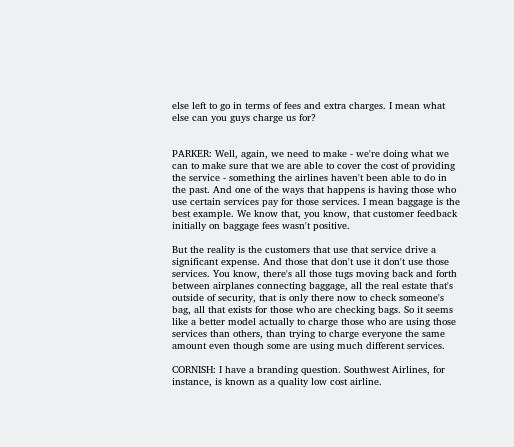else left to go in terms of fees and extra charges. I mean what else can you guys charge us for?


PARKER: Well, again, we need to make - we're doing what we can to make sure that we are able to cover the cost of providing the service - something the airlines haven't been able to do in the past. And one of the ways that happens is having those who use certain services pay for those services. I mean baggage is the best example. We know that, you know, that customer feedback initially on baggage fees wasn't positive.

But the reality is the customers that use that service drive a significant expense. And those that don't use it don't use those services. You know, there's all those tugs moving back and forth between airplanes connecting baggage, all the real estate that's outside of security, that is only there now to check someone's bag, all that exists for those who are checking bags. So it seems like a better model actually to charge those who are using those services than others, than trying to charge everyone the same amount even though some are using much different services.

CORNISH: I have a branding question. Southwest Airlines, for instance, is known as a quality low cost airline.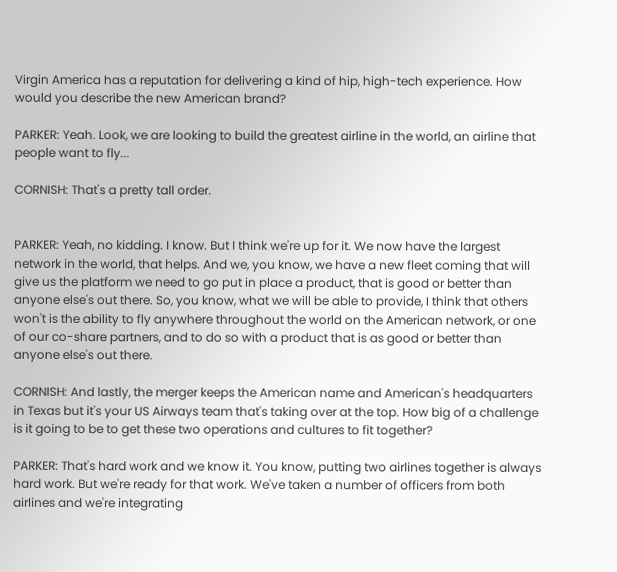Virgin America has a reputation for delivering a kind of hip, high-tech experience. How would you describe the new American brand?

PARKER: Yeah. Look, we are looking to build the greatest airline in the world, an airline that people want to fly...

CORNISH: That's a pretty tall order.


PARKER: Yeah, no kidding. I know. But I think we're up for it. We now have the largest network in the world, that helps. And we, you know, we have a new fleet coming that will give us the platform we need to go put in place a product, that is good or better than anyone else's out there. So, you know, what we will be able to provide, I think that others won't is the ability to fly anywhere throughout the world on the American network, or one of our co-share partners, and to do so with a product that is as good or better than anyone else's out there.

CORNISH: And lastly, the merger keeps the American name and American's headquarters in Texas but it's your US Airways team that's taking over at the top. How big of a challenge is it going to be to get these two operations and cultures to fit together?

PARKER: That's hard work and we know it. You know, putting two airlines together is always hard work. But we're ready for that work. We've taken a number of officers from both airlines and we're integrating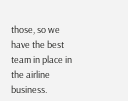those, so we have the best team in place in the airline business.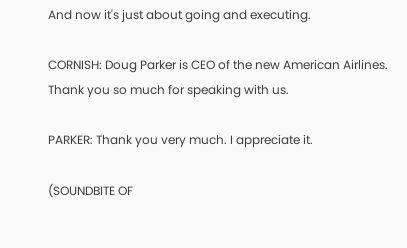And now it's just about going and executing.

CORNISH: Doug Parker is CEO of the new American Airlines. Thank you so much for speaking with us.

PARKER: Thank you very much. I appreciate it.

(SOUNDBITE OF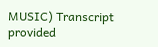MUSIC) Transcript provided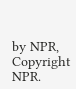by NPR, Copyright NPR.